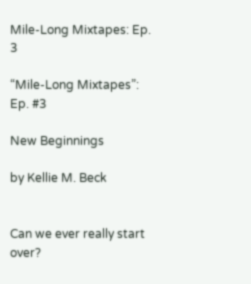Mile-Long Mixtapes: Ep. 3

“Mile-Long Mixtapes”: Ep. #3

New Beginnings

by Kellie M. Beck


Can we ever really start over?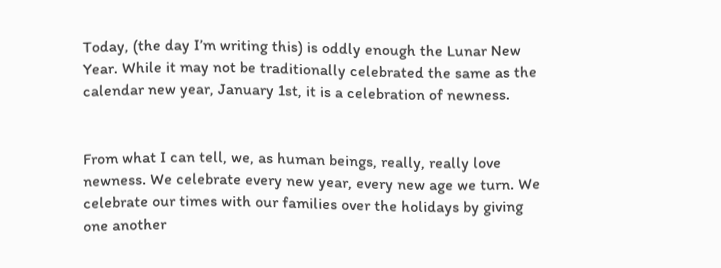Today, (the day I’m writing this) is oddly enough the Lunar New Year. While it may not be traditionally celebrated the same as the calendar new year, January 1st, it is a celebration of newness.


From what I can tell, we, as human beings, really, really love newness. We celebrate every new year, every new age we turn. We celebrate our times with our families over the holidays by giving one another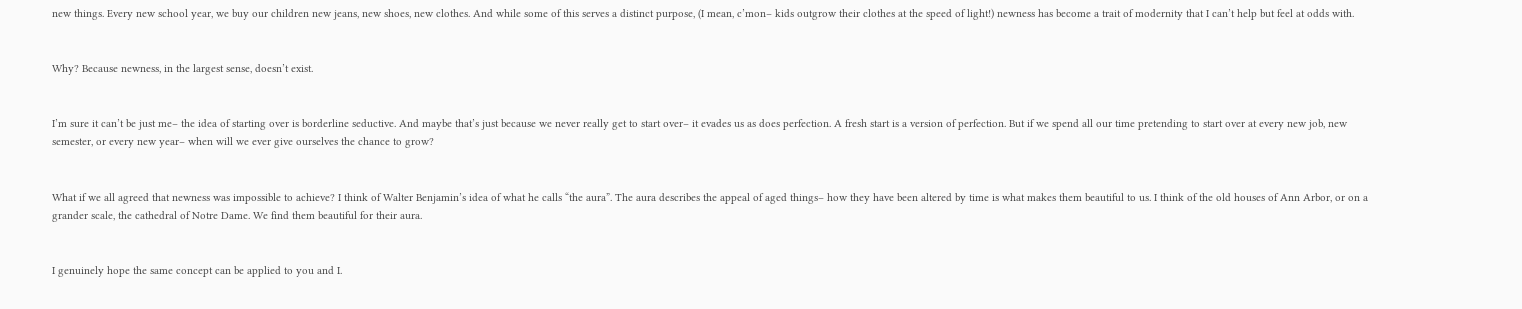new things. Every new school year, we buy our children new jeans, new shoes, new clothes. And while some of this serves a distinct purpose, (I mean, c’mon– kids outgrow their clothes at the speed of light!) newness has become a trait of modernity that I can’t help but feel at odds with.


Why? Because newness, in the largest sense, doesn’t exist.


I’m sure it can’t be just me– the idea of starting over is borderline seductive. And maybe that’s just because we never really get to start over– it evades us as does perfection. A fresh start is a version of perfection. But if we spend all our time pretending to start over at every new job, new semester, or every new year– when will we ever give ourselves the chance to grow?


What if we all agreed that newness was impossible to achieve? I think of Walter Benjamin’s idea of what he calls “the aura”. The aura describes the appeal of aged things– how they have been altered by time is what makes them beautiful to us. I think of the old houses of Ann Arbor, or on a grander scale, the cathedral of Notre Dame. We find them beautiful for their aura.


I genuinely hope the same concept can be applied to you and I.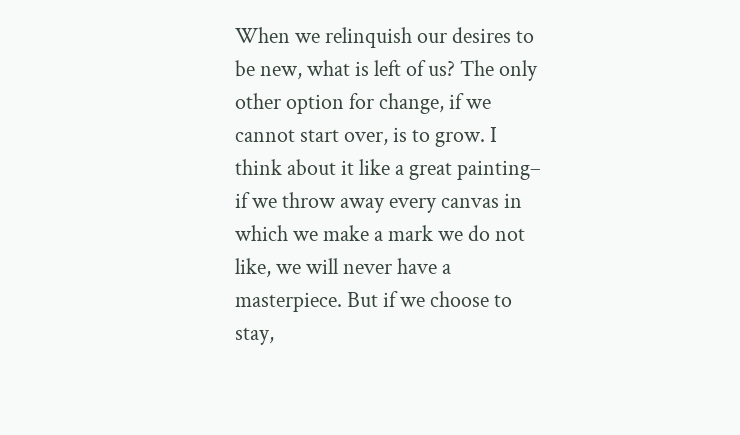When we relinquish our desires to be new, what is left of us? The only other option for change, if we cannot start over, is to grow. I think about it like a great painting– if we throw away every canvas in which we make a mark we do not like, we will never have a masterpiece. But if we choose to stay,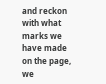and reckon with what marks we have made on the page, we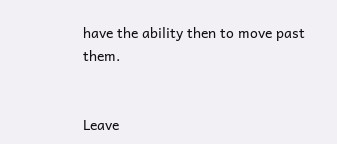have the ability then to move past them.


Leave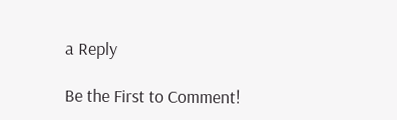a Reply

Be the First to Comment!